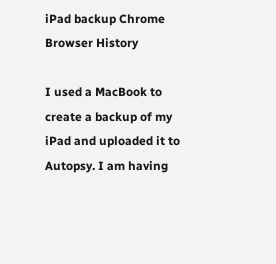iPad backup Chrome Browser History

I used a MacBook to create a backup of my iPad and uploaded it to Autopsy. I am having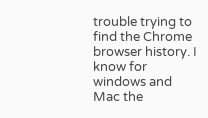trouble trying to find the Chrome browser history. I know for windows and Mac the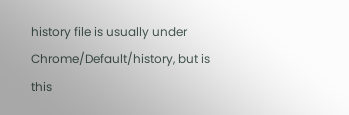history file is usually under Chrome/Default/history, but is this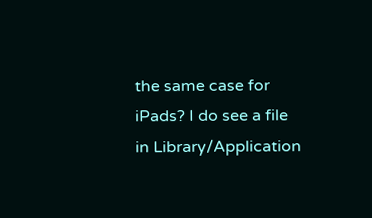the same case for iPads? I do see a file in Library/Application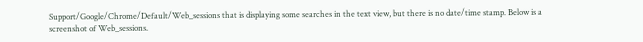Support/Google/Chrome/Default/Web_sessions that is displaying some searches in the text view, but there is no date/time stamp. Below is a screenshot of Web_sessions.